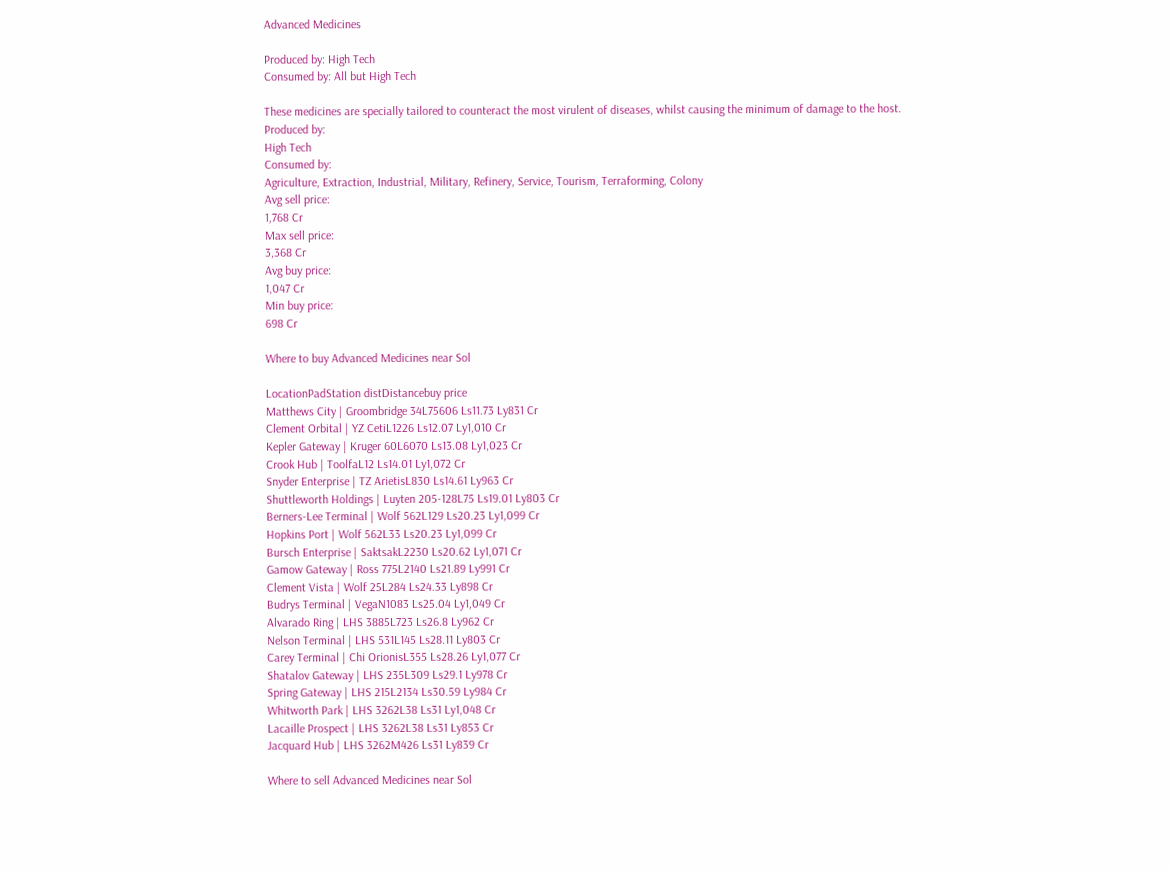Advanced Medicines

Produced by: High Tech
Consumed by: All but High Tech

These medicines are specially tailored to counteract the most virulent of diseases, whilst causing the minimum of damage to the host.
Produced by:
High Tech
Consumed by:
Agriculture, Extraction, Industrial, Military, Refinery, Service, Tourism, Terraforming, Colony
Avg sell price:
1,768 Cr
Max sell price:
3,368 Cr
Avg buy price:
1,047 Cr
Min buy price:
698 Cr

Where to buy Advanced Medicines near Sol

LocationPadStation distDistancebuy price
Matthews City | Groombridge 34L75606 Ls11.73 Ly831 Cr
Clement Orbital | YZ CetiL1226 Ls12.07 Ly1,010 Cr
Kepler Gateway | Kruger 60L6070 Ls13.08 Ly1,023 Cr
Crook Hub | ToolfaL12 Ls14.01 Ly1,072 Cr
Snyder Enterprise | TZ ArietisL830 Ls14.61 Ly963 Cr
Shuttleworth Holdings | Luyten 205-128L75 Ls19.01 Ly803 Cr
Berners-Lee Terminal | Wolf 562L129 Ls20.23 Ly1,099 Cr
Hopkins Port | Wolf 562L33 Ls20.23 Ly1,099 Cr
Bursch Enterprise | SaktsakL2230 Ls20.62 Ly1,071 Cr
Gamow Gateway | Ross 775L2140 Ls21.89 Ly991 Cr
Clement Vista | Wolf 25L284 Ls24.33 Ly898 Cr
Budrys Terminal | VegaN1083 Ls25.04 Ly1,049 Cr
Alvarado Ring | LHS 3885L723 Ls26.8 Ly962 Cr
Nelson Terminal | LHS 531L145 Ls28.11 Ly803 Cr
Carey Terminal | Chi OrionisL355 Ls28.26 Ly1,077 Cr
Shatalov Gateway | LHS 235L309 Ls29.1 Ly978 Cr
Spring Gateway | LHS 215L2134 Ls30.59 Ly984 Cr
Whitworth Park | LHS 3262L38 Ls31 Ly1,048 Cr
Lacaille Prospect | LHS 3262L38 Ls31 Ly853 Cr
Jacquard Hub | LHS 3262M426 Ls31 Ly839 Cr

Where to sell Advanced Medicines near Sol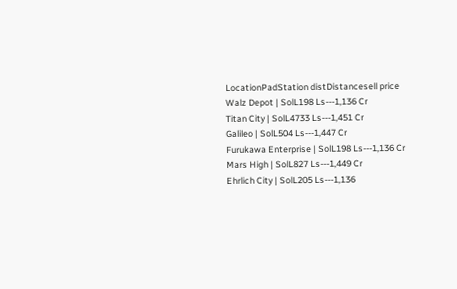LocationPadStation distDistancesell price
Walz Depot | SolL198 Ls---1,136 Cr
Titan City | SolL4733 Ls---1,451 Cr
Galileo | SolL504 Ls---1,447 Cr
Furukawa Enterprise | SolL198 Ls---1,136 Cr
Mars High | SolL827 Ls---1,449 Cr
Ehrlich City | SolL205 Ls---1,136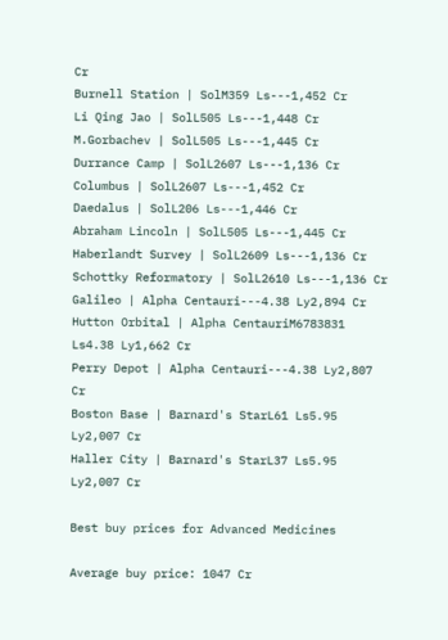Cr
Burnell Station | SolM359 Ls---1,452 Cr
Li Qing Jao | SolL505 Ls---1,448 Cr
M.Gorbachev | SolL505 Ls---1,445 Cr
Durrance Camp | SolL2607 Ls---1,136 Cr
Columbus | SolL2607 Ls---1,452 Cr
Daedalus | SolL206 Ls---1,446 Cr
Abraham Lincoln | SolL505 Ls---1,445 Cr
Haberlandt Survey | SolL2609 Ls---1,136 Cr
Schottky Reformatory | SolL2610 Ls---1,136 Cr
Galileo | Alpha Centauri---4.38 Ly2,894 Cr
Hutton Orbital | Alpha CentauriM6783831 Ls4.38 Ly1,662 Cr
Perry Depot | Alpha Centauri---4.38 Ly2,807 Cr
Boston Base | Barnard's StarL61 Ls5.95 Ly2,007 Cr
Haller City | Barnard's StarL37 Ls5.95 Ly2,007 Cr

Best buy prices for Advanced Medicines

Average buy price: 1047 Cr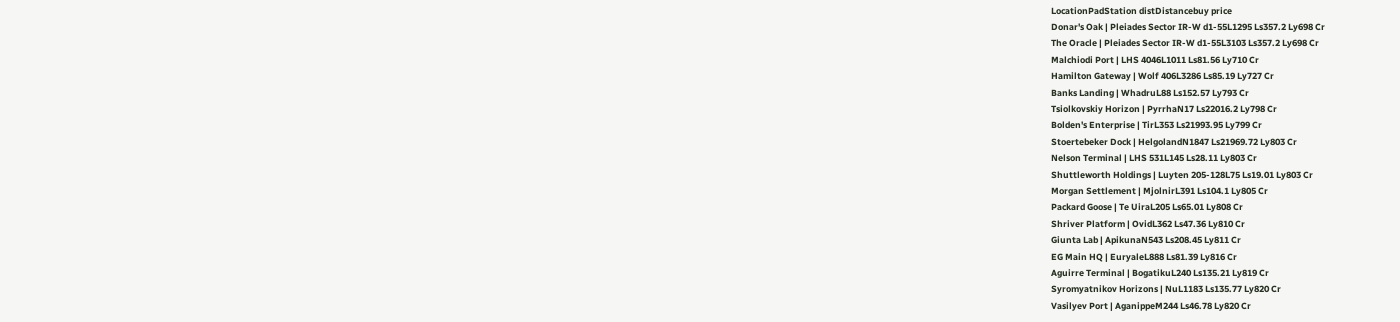LocationPadStation distDistancebuy price
Donar's Oak | Pleiades Sector IR-W d1-55L1295 Ls357.2 Ly698 Cr
The Oracle | Pleiades Sector IR-W d1-55L3103 Ls357.2 Ly698 Cr
Malchiodi Port | LHS 4046L1011 Ls81.56 Ly710 Cr
Hamilton Gateway | Wolf 406L3286 Ls85.19 Ly727 Cr
Banks Landing | WhadruL88 Ls152.57 Ly793 Cr
Tsiolkovskiy Horizon | PyrrhaN17 Ls22016.2 Ly798 Cr
Bolden's Enterprise | TirL353 Ls21993.95 Ly799 Cr
Stoertebeker Dock | HelgolandN1847 Ls21969.72 Ly803 Cr
Nelson Terminal | LHS 531L145 Ls28.11 Ly803 Cr
Shuttleworth Holdings | Luyten 205-128L75 Ls19.01 Ly803 Cr
Morgan Settlement | MjolnirL391 Ls104.1 Ly805 Cr
Packard Goose | Te UiraL205 Ls65.01 Ly808 Cr
Shriver Platform | OvidL362 Ls47.36 Ly810 Cr
Giunta Lab | ApikunaN543 Ls208.45 Ly811 Cr
EG Main HQ | EuryaleL888 Ls81.39 Ly816 Cr
Aguirre Terminal | BogatikuL240 Ls135.21 Ly819 Cr
Syromyatnikov Horizons | NuL1183 Ls135.77 Ly820 Cr
Vasilyev Port | AganippeM244 Ls46.78 Ly820 Cr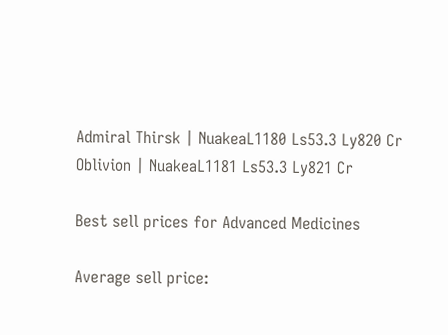Admiral Thirsk | NuakeaL1180 Ls53.3 Ly820 Cr
Oblivion | NuakeaL1181 Ls53.3 Ly821 Cr

Best sell prices for Advanced Medicines

Average sell price: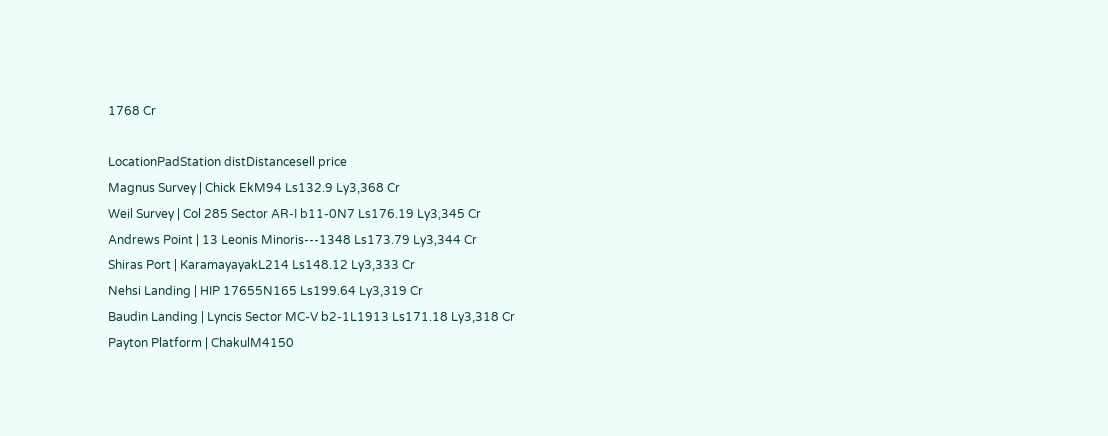1768 Cr

LocationPadStation distDistancesell price
Magnus Survey | Chick EkM94 Ls132.9 Ly3,368 Cr
Weil Survey | Col 285 Sector AR-I b11-0N7 Ls176.19 Ly3,345 Cr
Andrews Point | 13 Leonis Minoris---1348 Ls173.79 Ly3,344 Cr
Shiras Port | KaramayayakL214 Ls148.12 Ly3,333 Cr
Nehsi Landing | HIP 17655N165 Ls199.64 Ly3,319 Cr
Baudin Landing | Lyncis Sector MC-V b2-1L1913 Ls171.18 Ly3,318 Cr
Payton Platform | ChakulM4150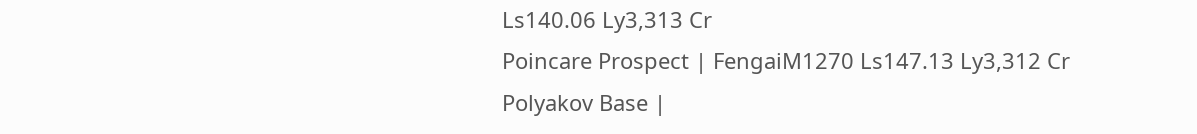Ls140.06 Ly3,313 Cr
Poincare Prospect | FengaiM1270 Ls147.13 Ly3,312 Cr
Polyakov Base |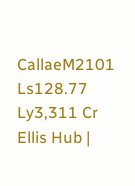CallaeM2101 Ls128.77 Ly3,311 Cr
Ellis Hub |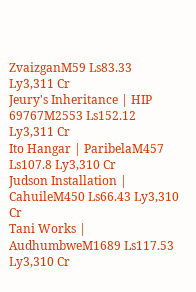ZvaizganM59 Ls83.33 Ly3,311 Cr
Jeury's Inheritance | HIP 69767M2553 Ls152.12 Ly3,311 Cr
Ito Hangar | ParibelaM457 Ls107.8 Ly3,310 Cr
Judson Installation | CahuileM450 Ls66.43 Ly3,310 Cr
Tani Works | AudhumbweM1689 Ls117.53 Ly3,310 Cr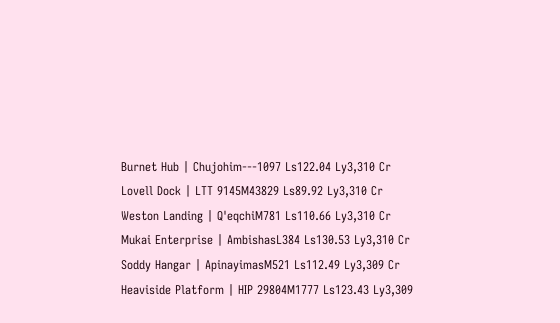Burnet Hub | Chujohim---1097 Ls122.04 Ly3,310 Cr
Lovell Dock | LTT 9145M43829 Ls89.92 Ly3,310 Cr
Weston Landing | Q'eqchiM781 Ls110.66 Ly3,310 Cr
Mukai Enterprise | AmbishasL384 Ls130.53 Ly3,310 Cr
Soddy Hangar | ApinayimasM521 Ls112.49 Ly3,309 Cr
Heaviside Platform | HIP 29804M1777 Ls123.43 Ly3,309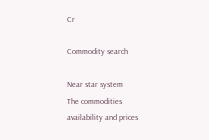Cr

Commodity search

Near star system
The commodities availability and prices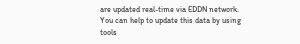are updated real-time via EDDN network. You can help to update this data by using tools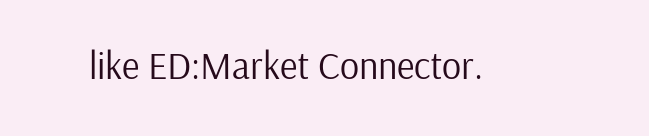like ED:Market Connector.